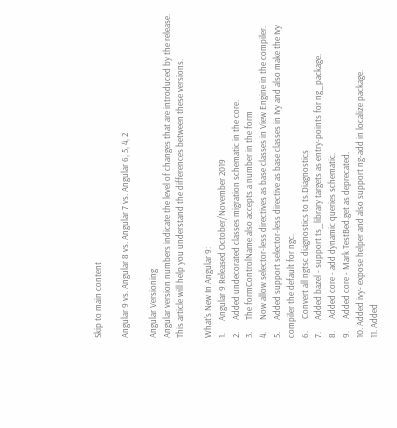Skip to main content

Angular 9 vs. Angular 8 vs. Angular 7 vs. Angular 6, 5, 4, 2

Angular Versioning
Angular version numbers indicate the level of changes that are introduced by the release. This article will help you understand the differences between these versions.

What’s New In Angular 9:
1.      Angular 9 Released October/November 2019
2.      Added undecorated classes migration schematic in the core.
3.      The formControlName also accepts a number in the form
4.      Now allow selector-less directives as base classes in View Engine in the compiler.
5.      Added support selector-less directive as base classes in Ivy and also make the Ivy compiler the default for ngc.
6.      Convert all ngtsc diagnostics to ts.Diagnostics
7.      Added bazel - support ts_library targets as entry-points for ng_package.
8.      Added core - add dynamic queries schematic.
9.      Added core - Mark TestBed.get as deprecated.
10. Added ivy- expose helper and also support ng-add in localize package.
11. Added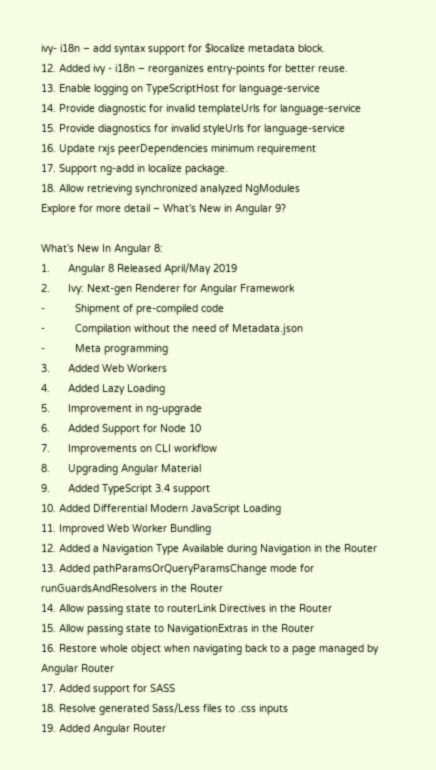ivy- i18n – add syntax support for $localize metadata block.
12. Added ivy - i18n – reorganizes entry-points for better reuse.
13. Enable logging on TypeScriptHost for language-service
14. Provide diagnostic for invalid templateUrls for language-service
15. Provide diagnostics for invalid styleUrls for language-service
16. Update rxjs peerDependencies minimum requirement
17. Support ng-add in localize package.
18. Allow retrieving synchronized analyzed NgModules
Explore for more detail – What’s New in Angular 9?

What’s New In Angular 8:
1.      Angular 8 Released April/May 2019
2.      Ivy: Next-gen Renderer for Angular Framework
-          Shipment of pre-compiled code
-          Compilation without the need of Metadata.json
-          Meta programming
3.      Added Web Workers
4.      Added Lazy Loading
5.      Improvement in ng-upgrade
6.      Added Support for Node 10
7.      Improvements on CLI workflow
8.      Upgrading Angular Material
9.      Added TypeScript 3.4 support
10. Added Differential Modern JavaScript Loading
11. Improved Web Worker Bundling
12. Added a Navigation Type Available during Navigation in the Router
13. Added pathParamsOrQueryParamsChange mode for runGuardsAndResolvers in the Router
14. Allow passing state to routerLink Directives in the Router
15. Allow passing state to NavigationExtras in the Router
16. Restore whole object when navigating back to a page managed by Angular Router
17. Added support for SASS
18. Resolve generated Sass/Less files to .css inputs
19. Added Angular Router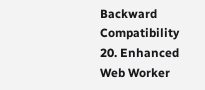Backward Compatibility
20. Enhanced Web Worker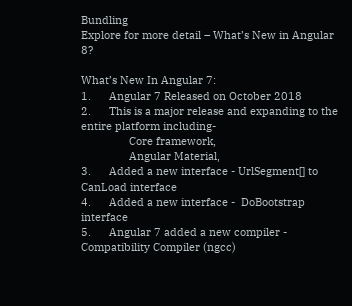Bundling
Explore for more detail – What’s New in Angular 8?

What’s New In Angular 7:
1.      Angular 7 Released on October 2018
2.      This is a major release and expanding to the entire platform including-
                Core framework,
                Angular Material,
3.      Added a new interface - UrlSegment[] to CanLoad interface
4.      Added a new interface -  DoBootstrap interface
5.      Angular 7 added a new compiler - Compatibility Compiler (ngcc)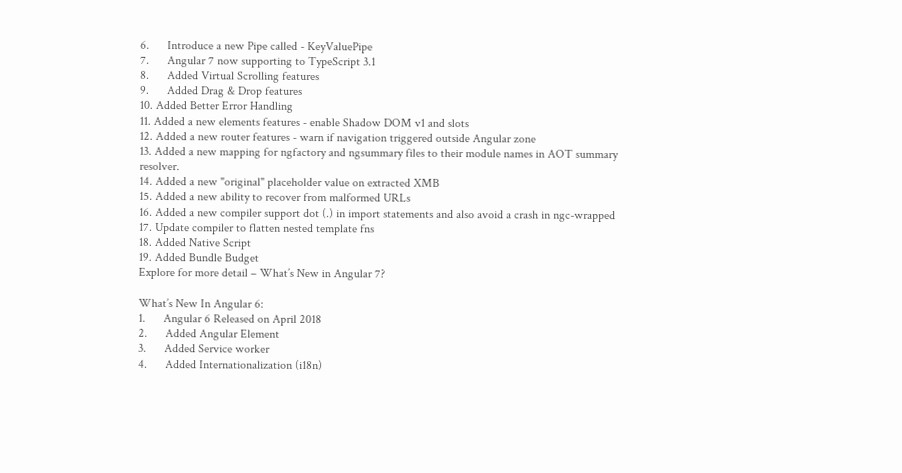6.      Introduce a new Pipe called - KeyValuePipe
7.      Angular 7 now supporting to TypeScript 3.1
8.      Added Virtual Scrolling features
9.      Added Drag & Drop features
10. Added Better Error Handling
11. Added a new elements features - enable Shadow DOM v1 and slots
12. Added a new router features - warn if navigation triggered outside Angular zone
13. Added a new mapping for ngfactory and ngsummary files to their module names in AOT summary resolver.
14. Added a new "original" placeholder value on extracted XMB
15. Added a new ability to recover from malformed URLs
16. Added a new compiler support dot (.) in import statements and also avoid a crash in ngc-wrapped
17. Update compiler to flatten nested template fns
18. Added Native Script
19. Added Bundle Budget
Explore for more detail – What’s New in Angular 7?

What’s New In Angular 6:
1.      Angular 6 Released on April 2018
2.      Added Angular Element
3.      Added Service worker
4.      Added Internationalization (i18n)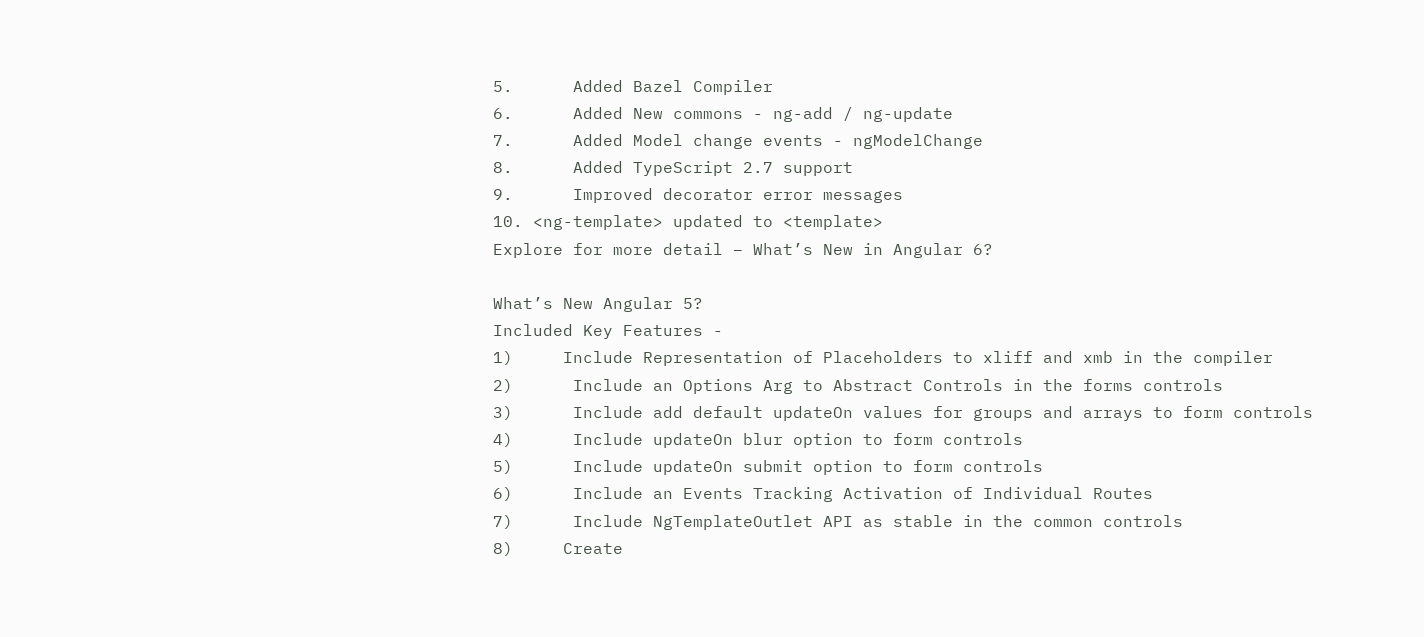5.      Added Bazel Compiler
6.      Added New commons - ng-add / ng-update
7.      Added Model change events - ngModelChange
8.      Added TypeScript 2.7 support
9.      Improved decorator error messages
10. <ng-template> updated to <template>
Explore for more detail – What’s New in Angular 6?

What’s New Angular 5?
Included Key Features -
1)     Include Representation of Placeholders to xliff and xmb in the compiler
2)      Include an Options Arg to Abstract Controls in the forms controls
3)      Include add default updateOn values for groups and arrays to form controls
4)      Include updateOn blur option to form controls
5)      Include updateOn submit option to form controls
6)      Include an Events Tracking Activation of Individual Routes
7)      Include NgTemplateOutlet API as stable in the common controls
8)     Create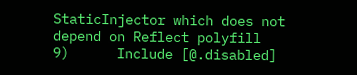StaticInjector which does not depend on Reflect polyfill
9)      Include [@.disabled]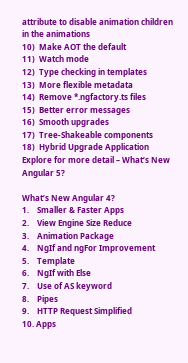attribute to disable animation children in the animations
10)  Make AOT the default
11)  Watch mode
12)  Type checking in templates
13)  More flexible metadata
14)  Remove *.ngfactory.ts files
15)  Better error messages
16)  Smooth upgrades
17)  Tree-Shakeable components
18)  Hybrid Upgrade Application
Explore for more detail – What’s New Angular 5?

What’s New Angular 4?
1.    Smaller & Faster Apps
2.    View Engine Size Reduce
3.    Animation Package
4.    NgIf and ngFor Improvement
5.    Template
6.    NgIf with Else
7.    Use of AS keyword
8.    Pipes
9.    HTTP Request Simplified
10. Apps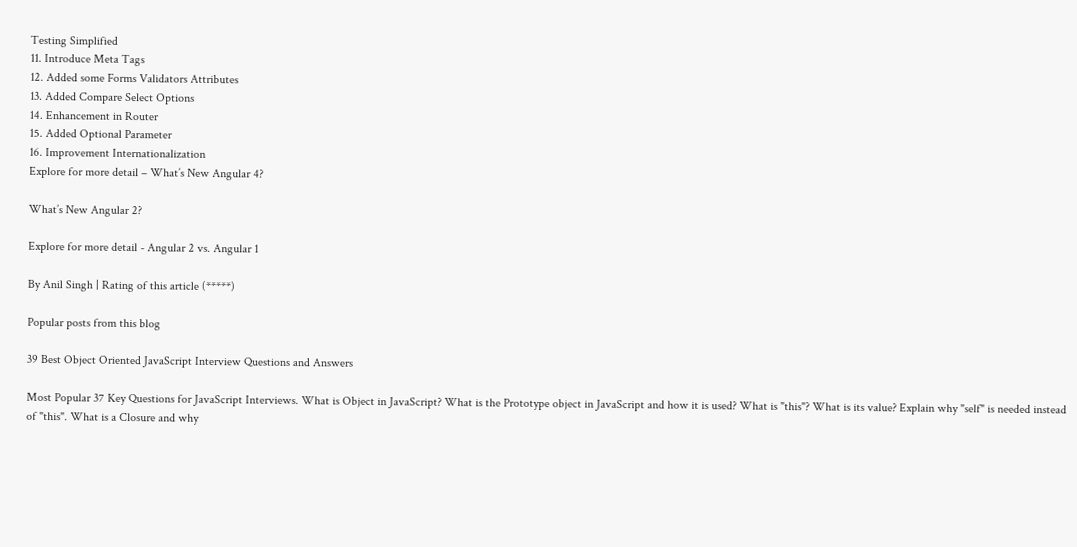Testing Simplified
11. Introduce Meta Tags
12. Added some Forms Validators Attributes
13. Added Compare Select Options
14. Enhancement in Router
15. Added Optional Parameter
16. Improvement Internationalization
Explore for more detail – What’s New Angular 4?

What’s New Angular 2?

Explore for more detail - Angular 2 vs. Angular 1

By Anil Singh | Rating of this article (*****)

Popular posts from this blog

39 Best Object Oriented JavaScript Interview Questions and Answers

Most Popular 37 Key Questions for JavaScript Interviews. What is Object in JavaScript? What is the Prototype object in JavaScript and how it is used? What is "this"? What is its value? Explain why "self" is needed instead of "this". What is a Closure and why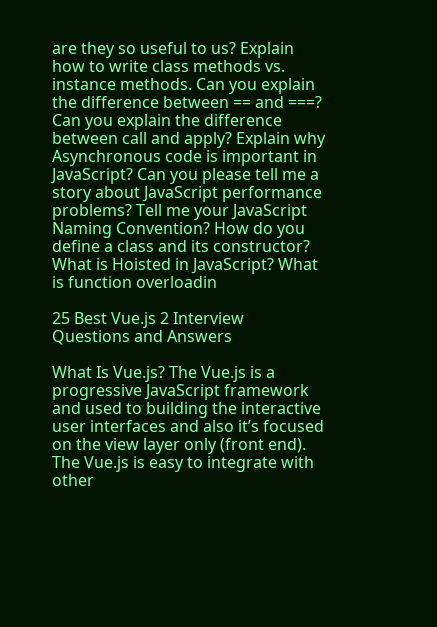are they so useful to us? Explain how to write class methods vs. instance methods. Can you explain the difference between == and ===? Can you explain the difference between call and apply? Explain why Asynchronous code is important in JavaScript? Can you please tell me a story about JavaScript performance problems? Tell me your JavaScript Naming Convention? How do you define a class and its constructor? What is Hoisted in JavaScript? What is function overloadin

25 Best Vue.js 2 Interview Questions and Answers

What Is Vue.js? The Vue.js is a progressive JavaScript framework and used to building the interactive user interfaces and also it’s focused on the view layer only (front end). The Vue.js is easy to integrate with other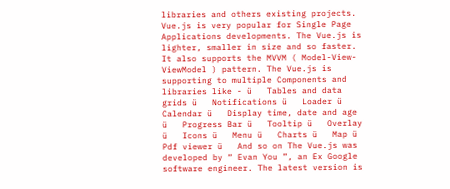libraries and others existing projects. Vue.js is very popular for Single Page Applications developments. The Vue.js is lighter, smaller in size and so faster. It also supports the MVVM ( Model-View-ViewModel ) pattern. The Vue.js is supporting to multiple Components and libraries like - ü   Tables and data grids ü   Notifications ü   Loader ü   Calendar ü   Display time, date and age ü   Progress Bar ü   Tooltip ü   Overlay ü   Icons ü   Menu ü   Charts ü   Map ü   Pdf viewer ü   And so on The Vue.js was developed by “ Evan You ”, an Ex Google software engineer. The latest version is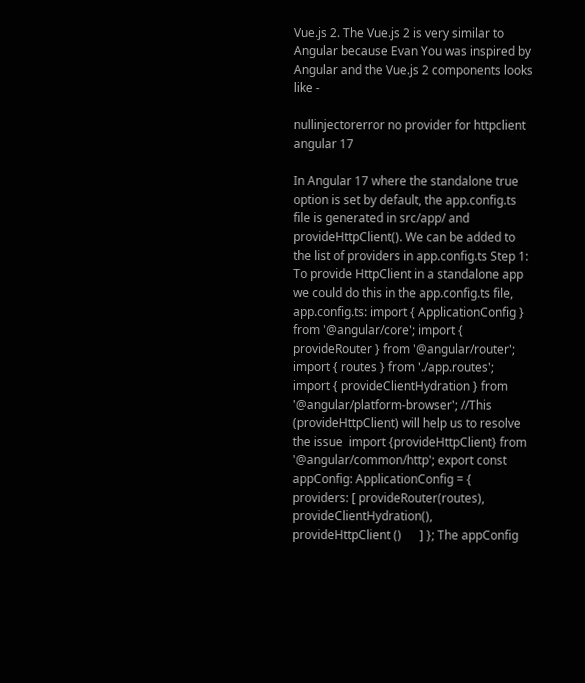Vue.js 2. The Vue.js 2 is very similar to Angular because Evan You was inspired by Angular and the Vue.js 2 components looks like -

nullinjectorerror no provider for httpclient angular 17

In Angular 17 where the standalone true option is set by default, the app.config.ts file is generated in src/app/ and provideHttpClient(). We can be added to the list of providers in app.config.ts Step 1:   To provide HttpClient in a standalone app we could do this in the app.config.ts file, app.config.ts: import { ApplicationConfig } from '@angular/core'; import { provideRouter } from '@angular/router'; import { routes } from './app.routes'; import { provideClientHydration } from '@angular/platform-browser'; //This (provideHttpClient) will help us to resolve the issue  import {provideHttpClient} from '@angular/common/http'; export const appConfig: ApplicationConfig = {   providers: [ provideRouter(routes),  provideClientHydration(), provideHttpClient ()      ] }; The appConfig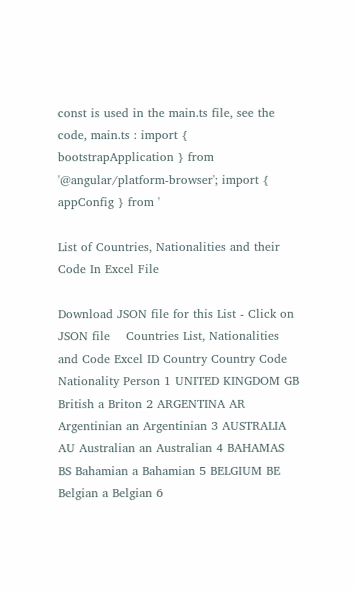const is used in the main.ts file, see the code, main.ts : import { bootstrapApplication } from '@angular/platform-browser'; import { appConfig } from '

List of Countries, Nationalities and their Code In Excel File

Download JSON file for this List - Click on JSON file    Countries List, Nationalities and Code Excel ID Country Country Code Nationality Person 1 UNITED KINGDOM GB British a Briton 2 ARGENTINA AR Argentinian an Argentinian 3 AUSTRALIA AU Australian an Australian 4 BAHAMAS BS Bahamian a Bahamian 5 BELGIUM BE Belgian a Belgian 6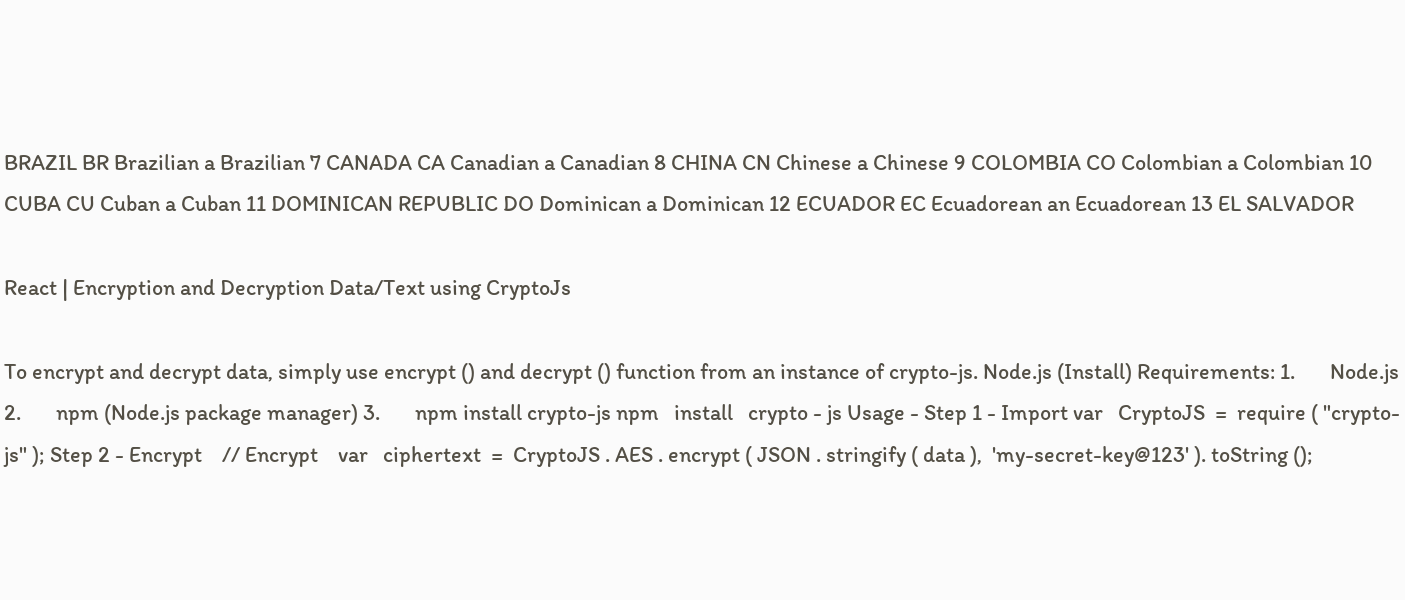BRAZIL BR Brazilian a Brazilian 7 CANADA CA Canadian a Canadian 8 CHINA CN Chinese a Chinese 9 COLOMBIA CO Colombian a Colombian 10 CUBA CU Cuban a Cuban 11 DOMINICAN REPUBLIC DO Dominican a Dominican 12 ECUADOR EC Ecuadorean an Ecuadorean 13 EL SALVADOR

React | Encryption and Decryption Data/Text using CryptoJs

To encrypt and decrypt data, simply use encrypt () and decrypt () function from an instance of crypto-js. Node.js (Install) Requirements: 1.       Node.js 2.       npm (Node.js package manager) 3.       npm install crypto-js npm   install   crypto - js Usage - Step 1 - Import var   CryptoJS  =  require ( "crypto-js" ); Step 2 - Encrypt    // Encrypt    var   ciphertext  =  CryptoJS . AES . encrypt ( JSON . stringify ( data ),  'my-secret-key@123' ). toString ();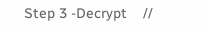Step 3 -Decrypt    //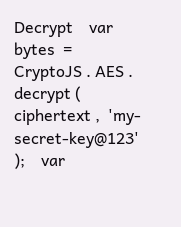Decrypt    var   bytes  =  CryptoJS . AES . decrypt ( ciphertext ,  'my-secret-key@123' );    var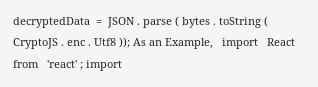decryptedData  =  JSON . parse ( bytes . toString ( CryptoJS . enc . Utf8 )); As an Example,   import   React   from   'react' ; import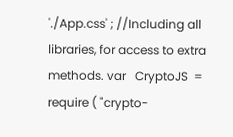'./App.css' ; //Including all libraries, for access to extra methods. var   CryptoJS  =  require ( "crypto-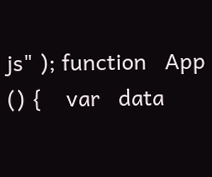js" ); function   App () {    var   data